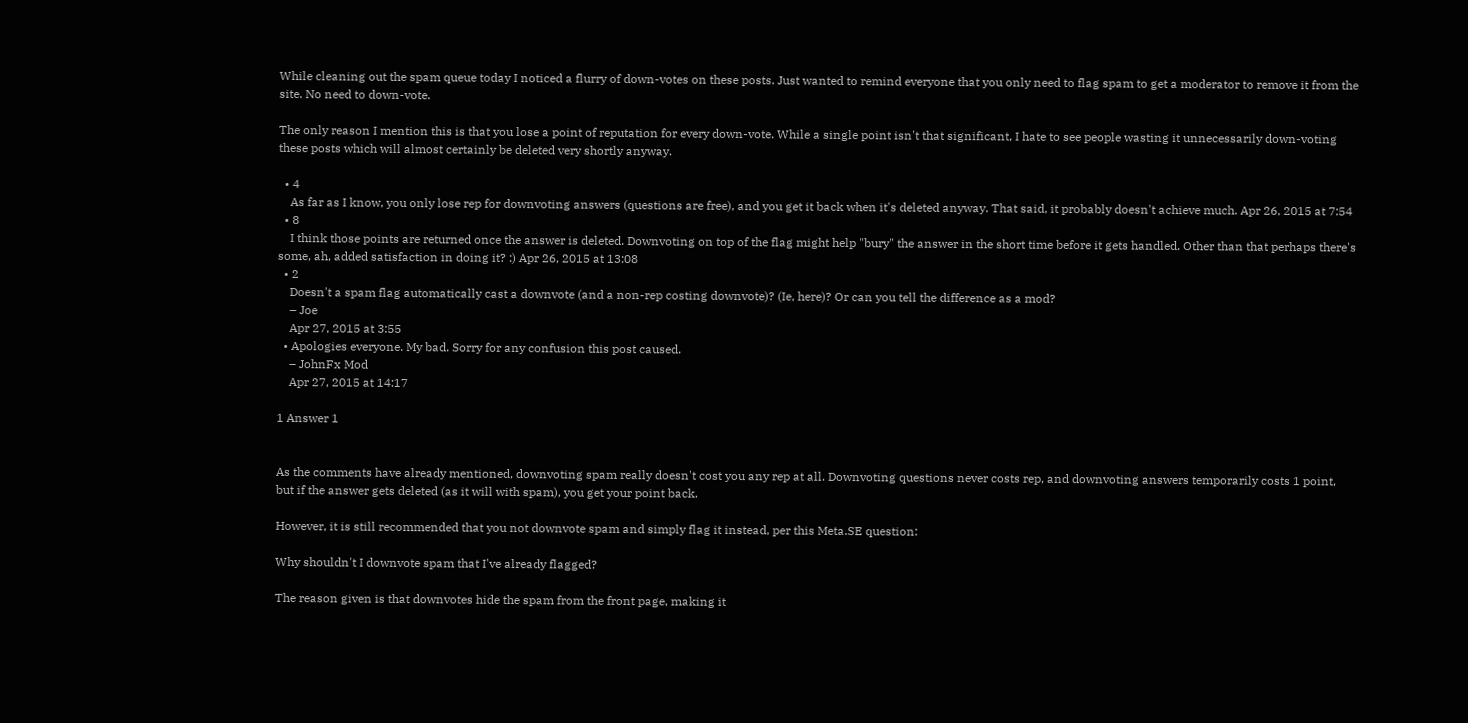While cleaning out the spam queue today I noticed a flurry of down-votes on these posts. Just wanted to remind everyone that you only need to flag spam to get a moderator to remove it from the site. No need to down-vote.

The only reason I mention this is that you lose a point of reputation for every down-vote. While a single point isn't that significant, I hate to see people wasting it unnecessarily down-voting these posts which will almost certainly be deleted very shortly anyway.

  • 4
    As far as I know, you only lose rep for downvoting answers (questions are free), and you get it back when it's deleted anyway. That said, it probably doesn't achieve much. Apr 26, 2015 at 7:54
  • 8
    I think those points are returned once the answer is deleted. Downvoting on top of the flag might help "bury" the answer in the short time before it gets handled. Other than that perhaps there's some, ah, added satisfaction in doing it? :) Apr 26, 2015 at 13:08
  • 2
    Doesn't a spam flag automatically cast a downvote (and a non-rep costing downvote)? (Ie, here)? Or can you tell the difference as a mod?
    – Joe
    Apr 27, 2015 at 3:55
  • Apologies everyone. My bad. Sorry for any confusion this post caused.
    – JohnFx Mod
    Apr 27, 2015 at 14:17

1 Answer 1


As the comments have already mentioned, downvoting spam really doesn't cost you any rep at all. Downvoting questions never costs rep, and downvoting answers temporarily costs 1 point, but if the answer gets deleted (as it will with spam), you get your point back.

However, it is still recommended that you not downvote spam and simply flag it instead, per this Meta.SE question:

Why shouldn't I downvote spam that I've already flagged?

The reason given is that downvotes hide the spam from the front page, making it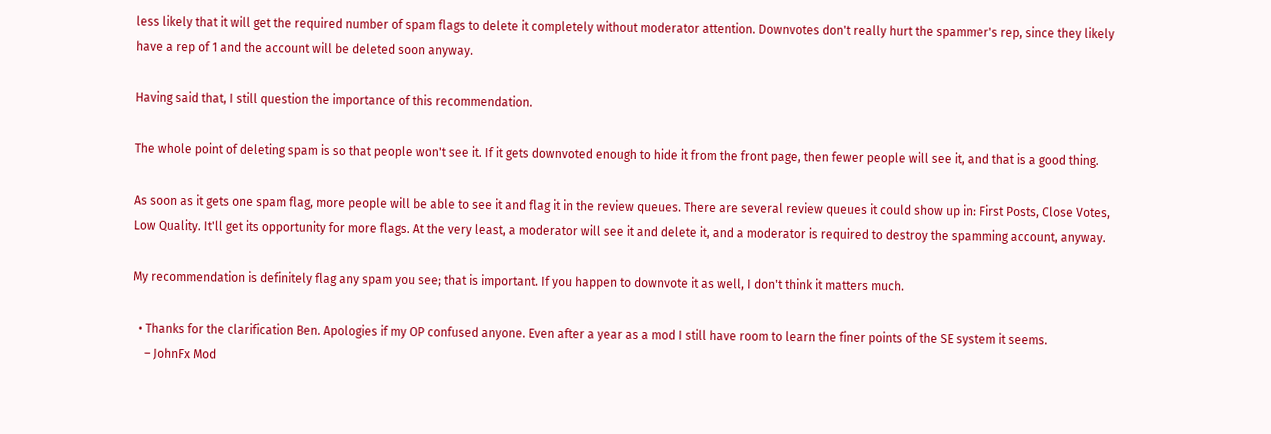less likely that it will get the required number of spam flags to delete it completely without moderator attention. Downvotes don't really hurt the spammer's rep, since they likely have a rep of 1 and the account will be deleted soon anyway.

Having said that, I still question the importance of this recommendation.

The whole point of deleting spam is so that people won't see it. If it gets downvoted enough to hide it from the front page, then fewer people will see it, and that is a good thing.

As soon as it gets one spam flag, more people will be able to see it and flag it in the review queues. There are several review queues it could show up in: First Posts, Close Votes, Low Quality. It'll get its opportunity for more flags. At the very least, a moderator will see it and delete it, and a moderator is required to destroy the spamming account, anyway.

My recommendation is definitely flag any spam you see; that is important. If you happen to downvote it as well, I don't think it matters much.

  • Thanks for the clarification Ben. Apologies if my OP confused anyone. Even after a year as a mod I still have room to learn the finer points of the SE system it seems.
    – JohnFx Mod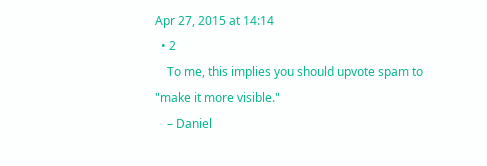Apr 27, 2015 at 14:14
  • 2
    To me, this implies you should upvote spam to "make it more visible."
    – Daniel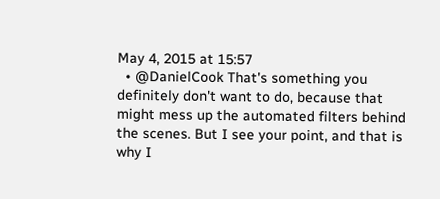May 4, 2015 at 15:57
  • @DanielCook That's something you definitely don't want to do, because that might mess up the automated filters behind the scenes. But I see your point, and that is why I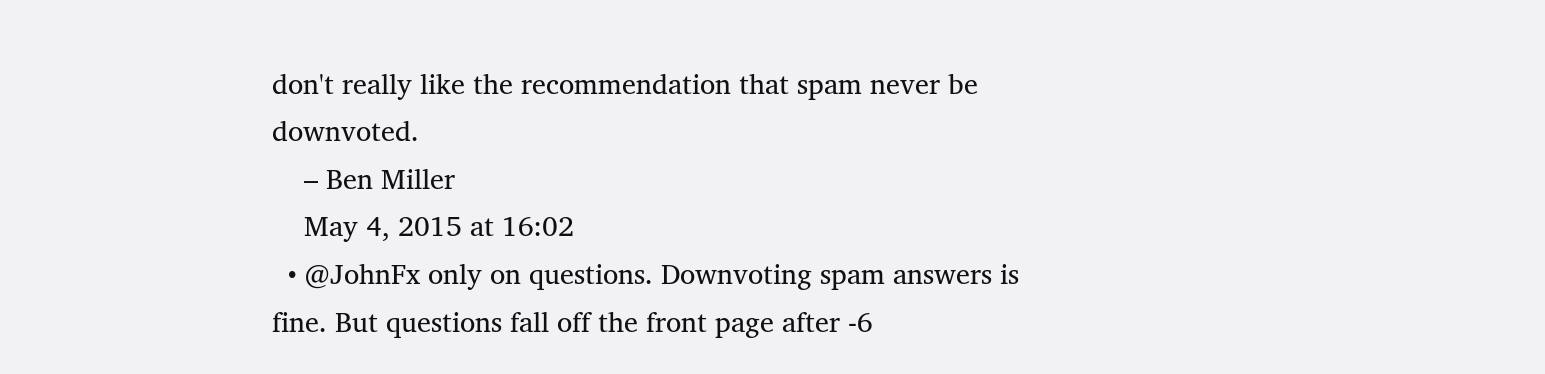don't really like the recommendation that spam never be downvoted.
    – Ben Miller
    May 4, 2015 at 16:02
  • @JohnFx only on questions. Downvoting spam answers is fine. But questions fall off the front page after -6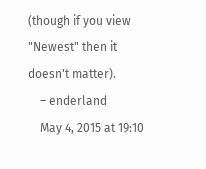(though if you view "Newest" then it doesn't matter).
    – enderland
    May 4, 2015 at 19:10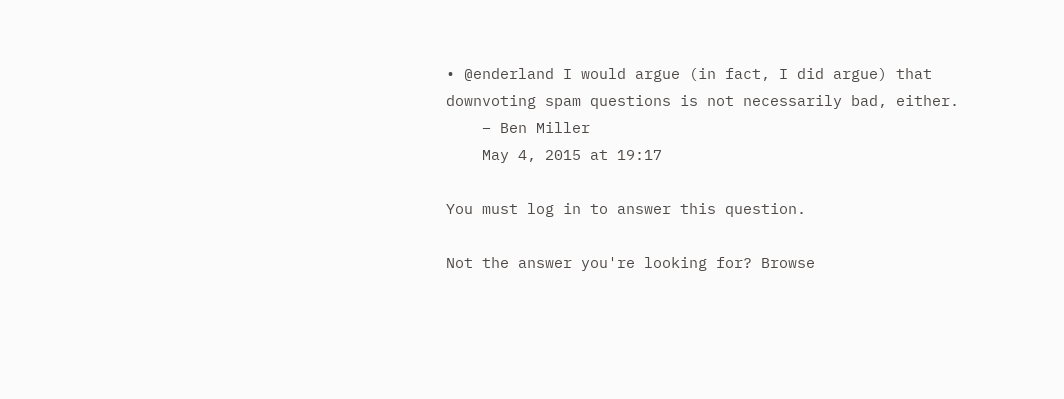• @enderland I would argue (in fact, I did argue) that downvoting spam questions is not necessarily bad, either.
    – Ben Miller
    May 4, 2015 at 19:17

You must log in to answer this question.

Not the answer you're looking for? Browse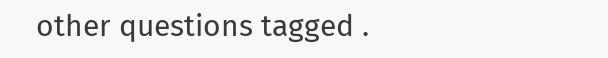other questions tagged .